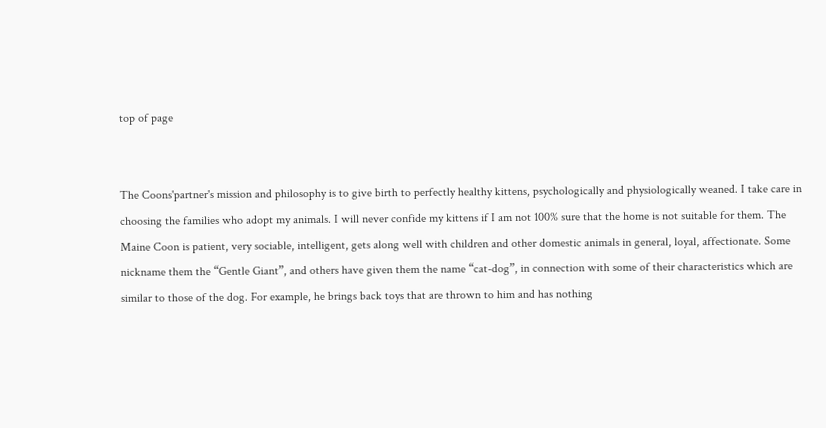top of page


The Coons'partner's mission and philosophy is to give birth to perfectly healthy kittens, psychologically and physiologically weaned. I take care in choosing the families who adopt my animals. I will never confide my kittens if I am not 100% sure that the home is not suitable for them. The Maine Coon is patient, very sociable, intelligent, gets along well with children and other domestic animals in general, loyal, affectionate. Some nickname them the “Gentle Giant”, and others have given them the name “cat-dog”, in connection with some of their characteristics which are similar to those of the dog. For example, he brings back toys that are thrown to him and has nothing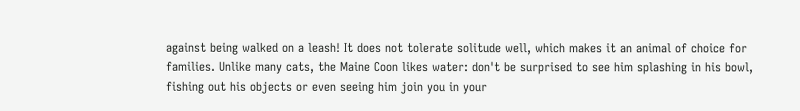against being walked on a leash! It does not tolerate solitude well, which makes it an animal of choice for families. Unlike many cats, the Maine Coon likes water: don't be surprised to see him splashing in his bowl, fishing out his objects or even seeing him join you in your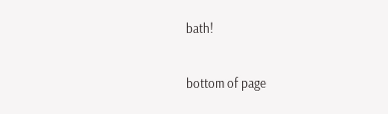bath!

bottom of page